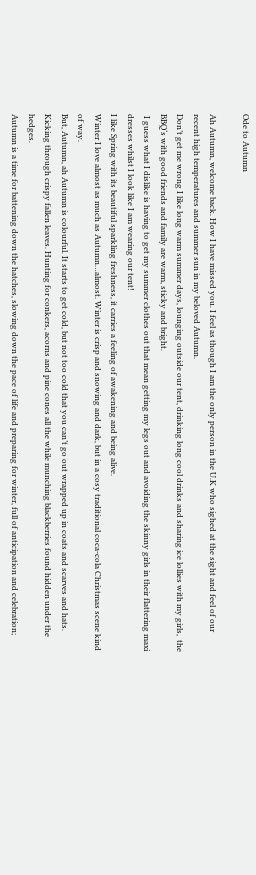Ode to Autumn

Ah Autumn, welcome back. How I have missed you. I feel as though I am the only person in the U.K who sighed at the sight and feel of our recent high temperatures and summer sun in my beloved Autumn.
Don’t get me wrong I like long warm summer days, lounging outside our tent, drinking long cool drinks and sharing ice lollies with my girls,  the BBQ‘s with good friends and family are warm, sticky and bright.
 I guess what I dislike is having to get my summer clothes out that mean getting my legs out and avoiding the skinny girls in their flattering maxi dresses whilst I look like I am wearing our tent!
I like Spring with its beautiful sparkling freshness, it carries a feeling of awakening and being alive.
Winter I love almost as much as Autumn…almost. Winter is crisp and snowing and dark, but in a cosy traditional coca-cola Christmas scene kind of way.
But, Autumn, ah Autumn is colourful. It starts to get cold, but not too cold that you can’t go out wrapped up in coats and scarves and hats. Kicking through crispy fallen leaves. Hunting for conkers, acorns and pine cones all the while munching blackberries found hidden under the hedges.
Autumn is a time for battening down the hatches, slowing down the pace of life and preparing for winter, full of anticipation and celebration;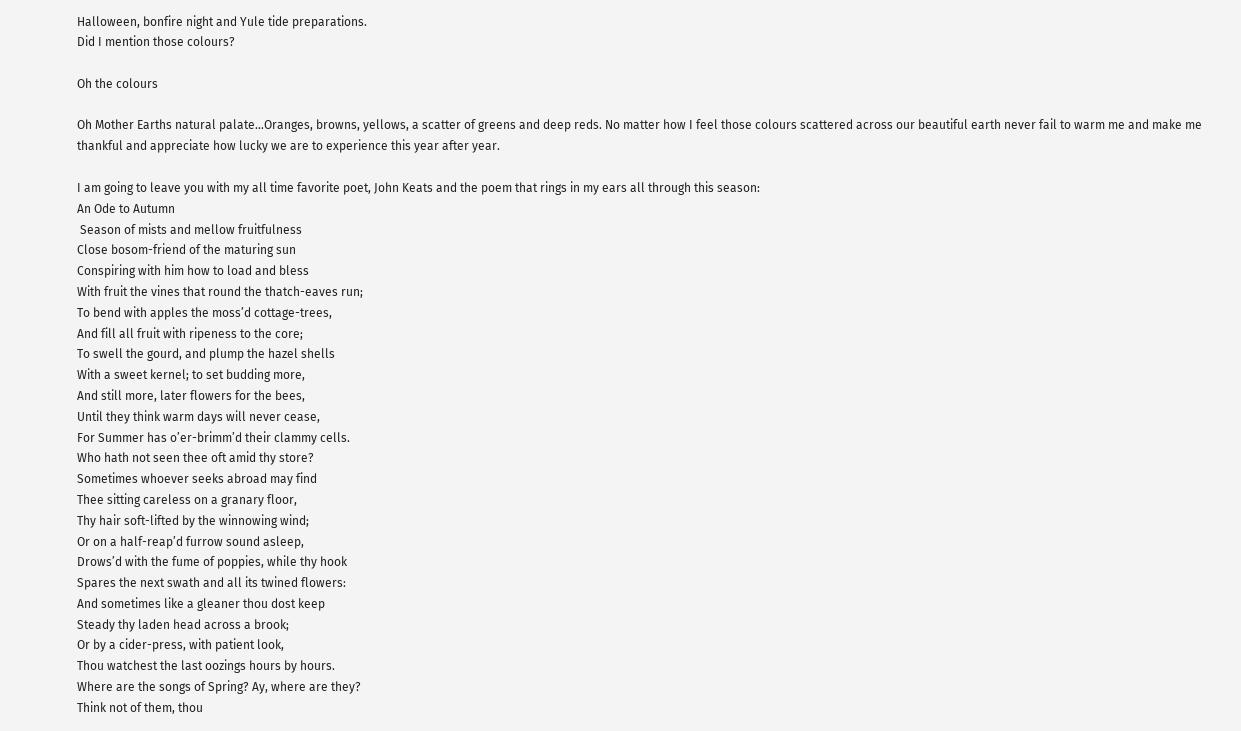Halloween, bonfire night and Yule tide preparations.
Did I mention those colours?

Oh the colours

Oh Mother Earths natural palate…Oranges, browns, yellows, a scatter of greens and deep reds. No matter how I feel those colours scattered across our beautiful earth never fail to warm me and make me thankful and appreciate how lucky we are to experience this year after year.

I am going to leave you with my all time favorite poet, John Keats and the poem that rings in my ears all through this season:
An Ode to Autumn
 Season of mists and mellow fruitfulness
Close bosom-friend of the maturing sun
Conspiring with him how to load and bless
With fruit the vines that round the thatch-eaves run;
To bend with apples the moss’d cottage-trees,
And fill all fruit with ripeness to the core;
To swell the gourd, and plump the hazel shells
With a sweet kernel; to set budding more,
And still more, later flowers for the bees,
Until they think warm days will never cease,
For Summer has o’er-brimm’d their clammy cells.
Who hath not seen thee oft amid thy store?
Sometimes whoever seeks abroad may find
Thee sitting careless on a granary floor,
Thy hair soft-lifted by the winnowing wind;
Or on a half-reap’d furrow sound asleep,
Drows’d with the fume of poppies, while thy hook
Spares the next swath and all its twined flowers:
And sometimes like a gleaner thou dost keep
Steady thy laden head across a brook;
Or by a cider-press, with patient look,
Thou watchest the last oozings hours by hours.
Where are the songs of Spring? Ay, where are they?
Think not of them, thou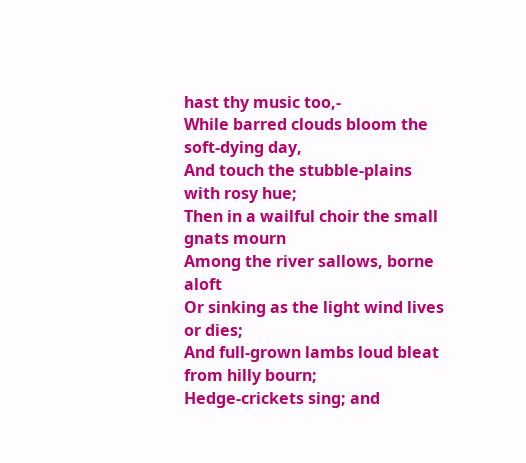hast thy music too,-
While barred clouds bloom the soft-dying day,
And touch the stubble-plains with rosy hue;
Then in a wailful choir the small gnats mourn
Among the river sallows, borne aloft
Or sinking as the light wind lives or dies;
And full-grown lambs loud bleat from hilly bourn;
Hedge-crickets sing; and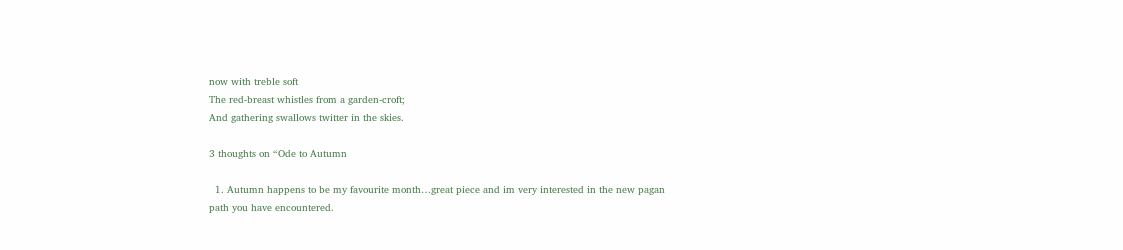now with treble soft
The red-breast whistles from a garden-croft;
And gathering swallows twitter in the skies.

3 thoughts on “Ode to Autumn

  1. Autumn happens to be my favourite month…great piece and im very interested in the new pagan path you have encountered.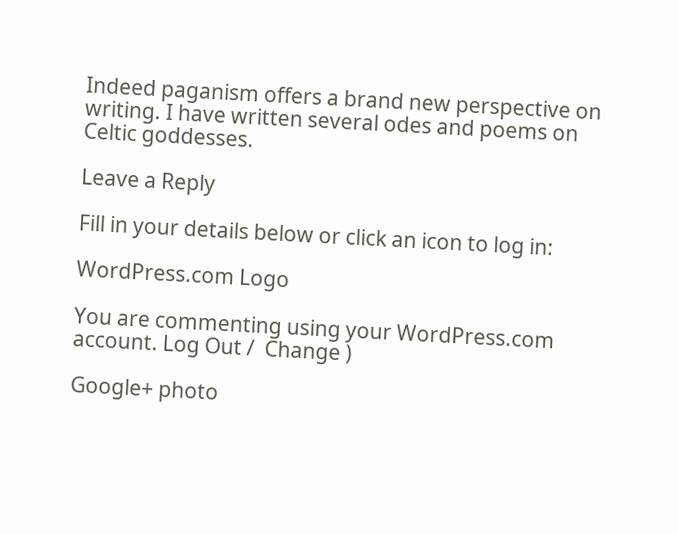Indeed paganism offers a brand new perspective on writing. I have written several odes and poems on Celtic goddesses.

Leave a Reply

Fill in your details below or click an icon to log in:

WordPress.com Logo

You are commenting using your WordPress.com account. Log Out /  Change )

Google+ photo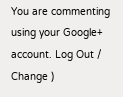You are commenting using your Google+ account. Log Out /  Change )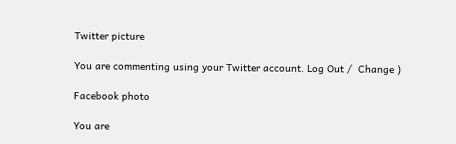Twitter picture

You are commenting using your Twitter account. Log Out /  Change )

Facebook photo

You are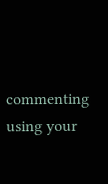commenting using your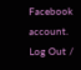Facebook account. Log Out /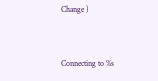Change )


Connecting to %s